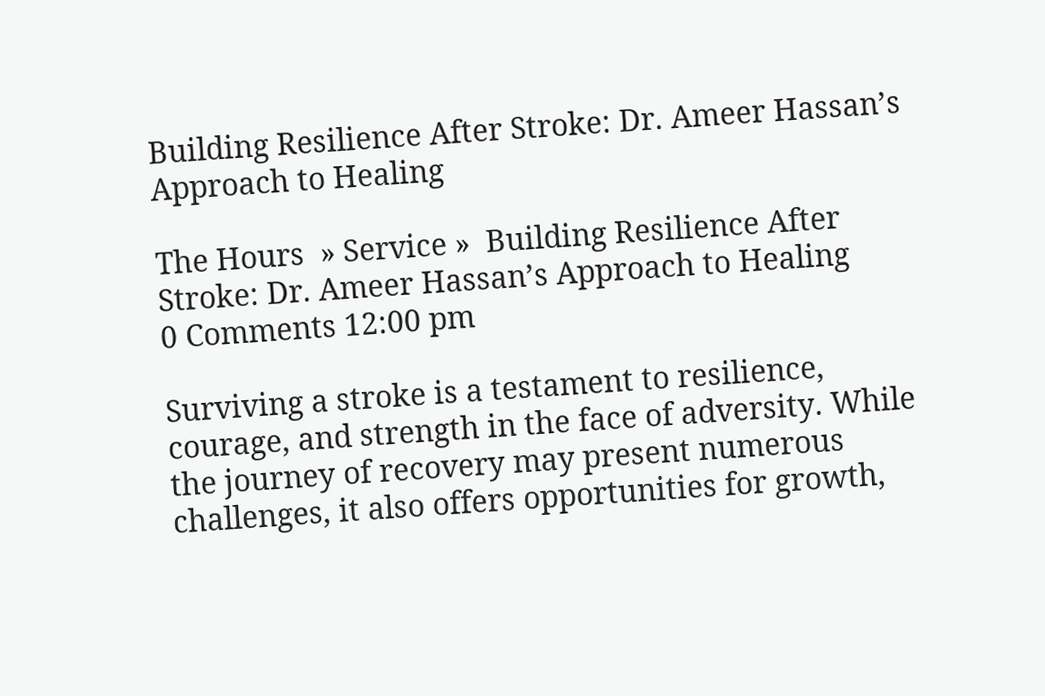Building Resilience After Stroke: Dr. Ameer Hassan’s Approach to Healing

The Hours  » Service »  Building Resilience After Stroke: Dr. Ameer Hassan’s Approach to Healing
0 Comments 12:00 pm

Surviving a stroke is a testament to resilience, courage, and strength in the face of adversity. While the journey of recovery may present numerous challenges, it also offers opportunities for growth,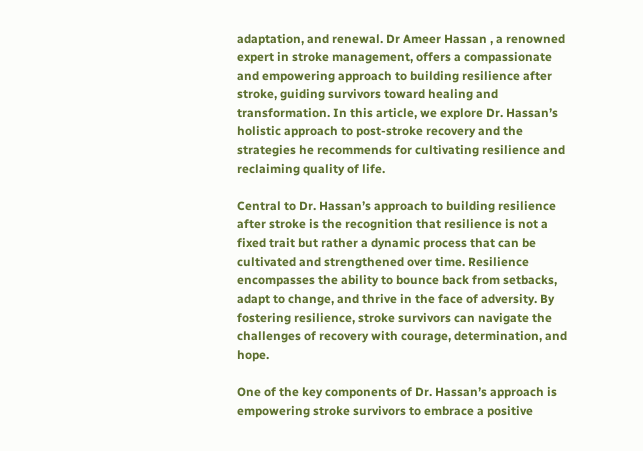adaptation, and renewal. Dr Ameer Hassan , a renowned expert in stroke management, offers a compassionate and empowering approach to building resilience after stroke, guiding survivors toward healing and transformation. In this article, we explore Dr. Hassan’s holistic approach to post-stroke recovery and the strategies he recommends for cultivating resilience and reclaiming quality of life.

Central to Dr. Hassan’s approach to building resilience after stroke is the recognition that resilience is not a fixed trait but rather a dynamic process that can be cultivated and strengthened over time. Resilience encompasses the ability to bounce back from setbacks, adapt to change, and thrive in the face of adversity. By fostering resilience, stroke survivors can navigate the challenges of recovery with courage, determination, and hope.

One of the key components of Dr. Hassan’s approach is empowering stroke survivors to embrace a positive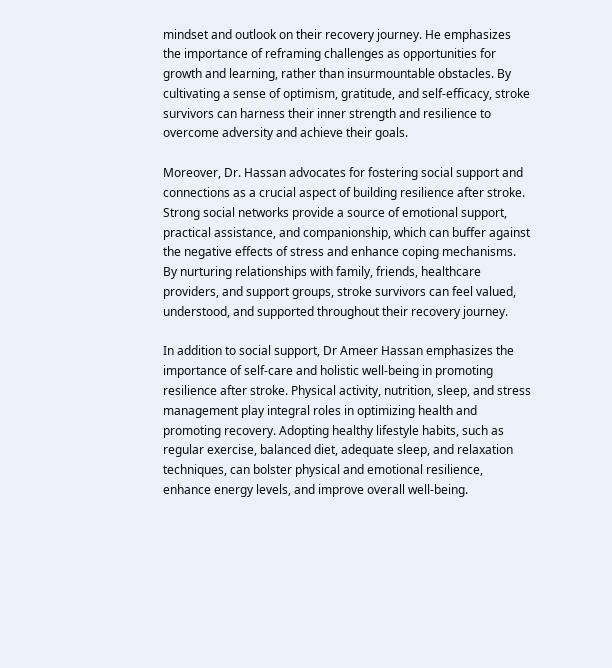mindset and outlook on their recovery journey. He emphasizes the importance of reframing challenges as opportunities for growth and learning, rather than insurmountable obstacles. By cultivating a sense of optimism, gratitude, and self-efficacy, stroke survivors can harness their inner strength and resilience to overcome adversity and achieve their goals.

Moreover, Dr. Hassan advocates for fostering social support and connections as a crucial aspect of building resilience after stroke. Strong social networks provide a source of emotional support, practical assistance, and companionship, which can buffer against the negative effects of stress and enhance coping mechanisms. By nurturing relationships with family, friends, healthcare providers, and support groups, stroke survivors can feel valued, understood, and supported throughout their recovery journey.

In addition to social support, Dr Ameer Hassan emphasizes the importance of self-care and holistic well-being in promoting resilience after stroke. Physical activity, nutrition, sleep, and stress management play integral roles in optimizing health and promoting recovery. Adopting healthy lifestyle habits, such as regular exercise, balanced diet, adequate sleep, and relaxation techniques, can bolster physical and emotional resilience, enhance energy levels, and improve overall well-being.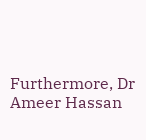Furthermore, Dr Ameer Hassan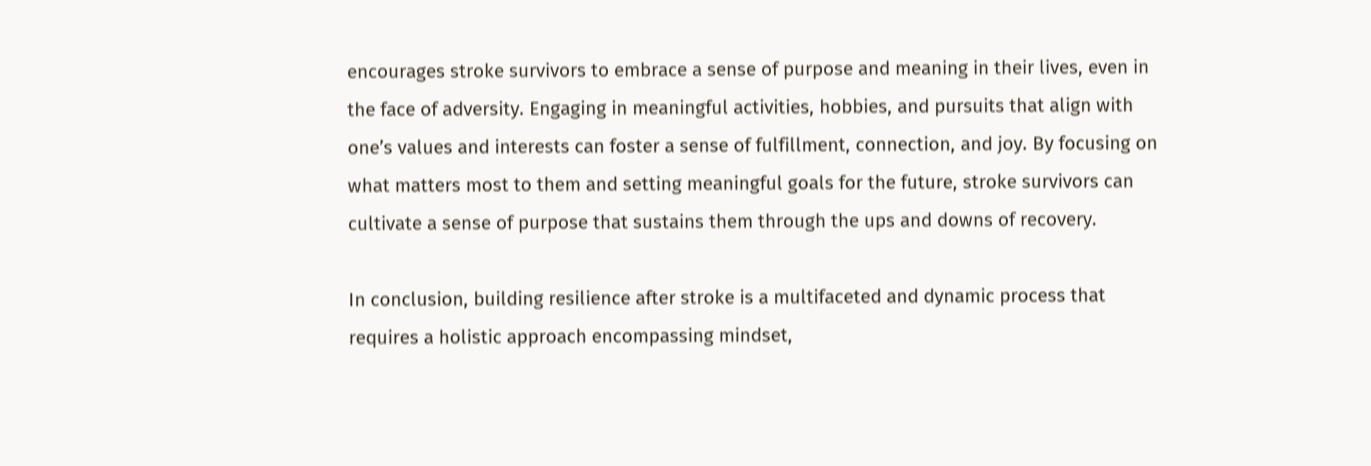encourages stroke survivors to embrace a sense of purpose and meaning in their lives, even in the face of adversity. Engaging in meaningful activities, hobbies, and pursuits that align with one’s values and interests can foster a sense of fulfillment, connection, and joy. By focusing on what matters most to them and setting meaningful goals for the future, stroke survivors can cultivate a sense of purpose that sustains them through the ups and downs of recovery.

In conclusion, building resilience after stroke is a multifaceted and dynamic process that requires a holistic approach encompassing mindset,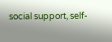social support, self-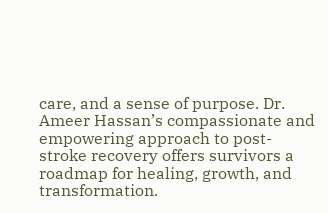care, and a sense of purpose. Dr. Ameer Hassan’s compassionate and empowering approach to post-stroke recovery offers survivors a roadmap for healing, growth, and transformation.